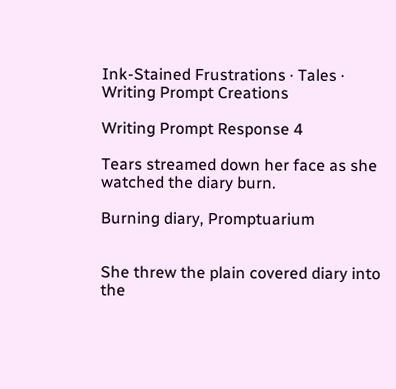Ink-Stained Frustrations · Tales · Writing Prompt Creations

Writing Prompt Response 4

Tears streamed down her face as she watched the diary burn.

Burning diary, Promptuarium


She threw the plain covered diary into the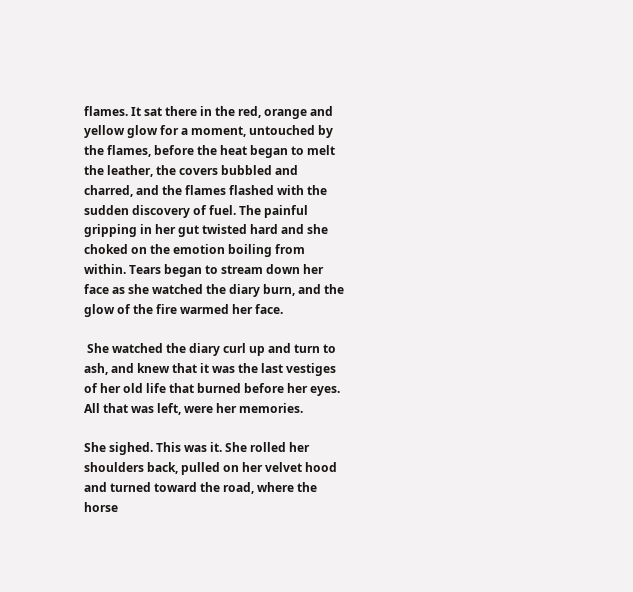flames. It sat there in the red, orange and yellow glow for a moment, untouched by the flames, before the heat began to melt the leather, the covers bubbled and charred, and the flames flashed with the sudden discovery of fuel. The painful gripping in her gut twisted hard and she choked on the emotion boiling from within. Tears began to stream down her face as she watched the diary burn, and the glow of the fire warmed her face.

 She watched the diary curl up and turn to ash, and knew that it was the last vestiges of her old life that burned before her eyes. All that was left, were her memories.

She sighed. This was it. She rolled her shoulders back, pulled on her velvet hood and turned toward the road, where the horse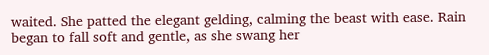waited. She patted the elegant gelding, calming the beast with ease. Rain began to fall soft and gentle, as she swang her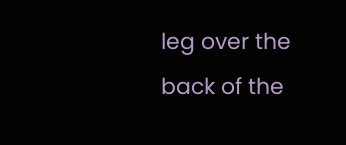leg over the back of the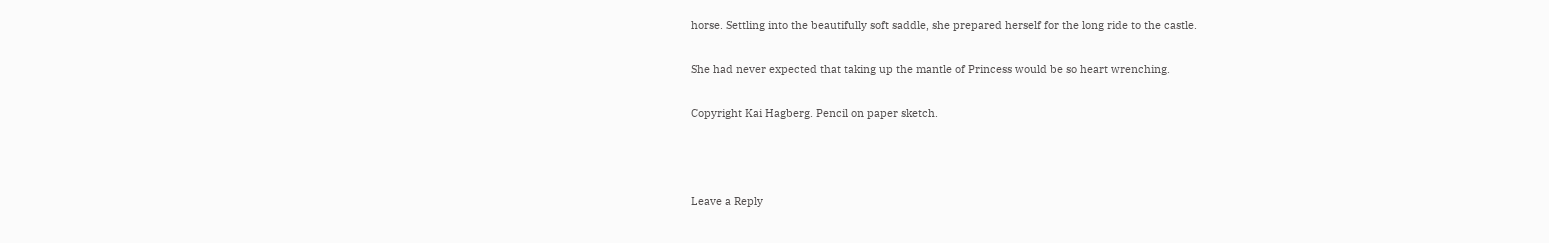horse. Settling into the beautifully soft saddle, she prepared herself for the long ride to the castle.

She had never expected that taking up the mantle of Princess would be so heart wrenching.

Copyright Kai Hagberg. Pencil on paper sketch.



Leave a Reply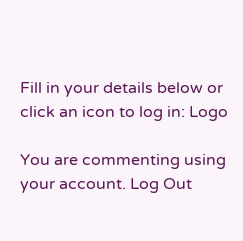Fill in your details below or click an icon to log in: Logo

You are commenting using your account. Log Out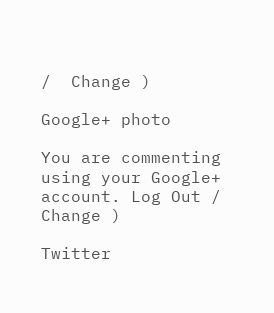/  Change )

Google+ photo

You are commenting using your Google+ account. Log Out /  Change )

Twitter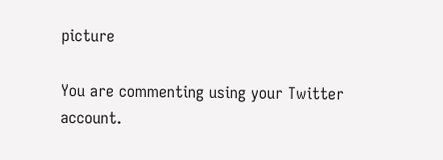picture

You are commenting using your Twitter account.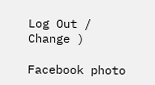Log Out /  Change )

Facebook photo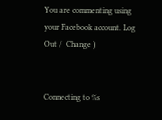You are commenting using your Facebook account. Log Out /  Change )


Connecting to %s